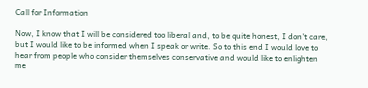Call for Information

Now, I know that I will be considered too liberal and, to be quite honest, I don't care, but I would like to be informed when I speak or write. So to this end I would love to hear from people who consider themselves conservative and would like to enlighten me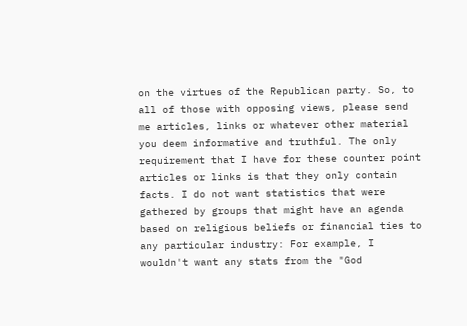on the virtues of the Republican party. So, to all of those with opposing views, please send me articles, links or whatever other material you deem informative and truthful. The only requirement that I have for these counter point articles or links is that they only contain facts. I do not want statistics that were gathered by groups that might have an agenda based on religious beliefs or financial ties to any particular industry: For example, I wouldn't want any stats from the "God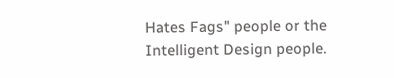Hates Fags" people or the Intelligent Design people.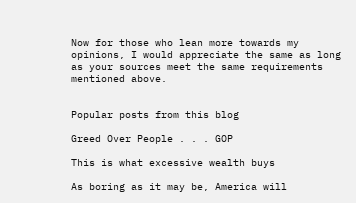Now for those who lean more towards my opinions, I would appreciate the same as long as your sources meet the same requirements mentioned above.


Popular posts from this blog

Greed Over People . . . GOP

This is what excessive wealth buys

As boring as it may be, America will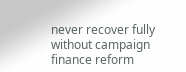never recover fully without campaign finance reform